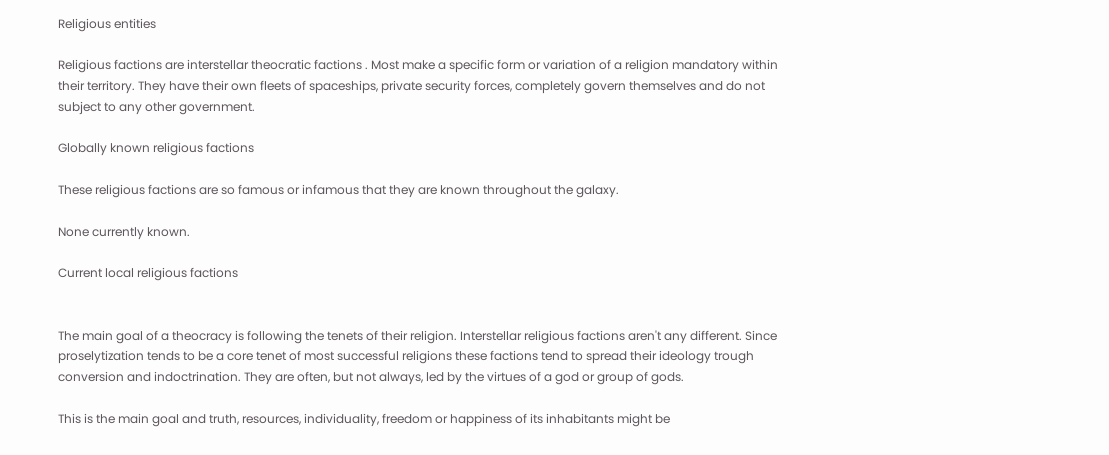Religious entities

Religious factions are interstellar theocratic factions . Most make a specific form or variation of a religion mandatory within their territory. They have their own fleets of spaceships, private security forces, completely govern themselves and do not subject to any other government.

Globally known religious factions

These religious factions are so famous or infamous that they are known throughout the galaxy.

None currently known.

Current local religious factions


The main goal of a theocracy is following the tenets of their religion. Interstellar religious factions aren't any different. Since proselytization tends to be a core tenet of most successful religions these factions tend to spread their ideology trough conversion and indoctrination. They are often, but not always, led by the virtues of a god or group of gods.

This is the main goal and truth, resources, individuality, freedom or happiness of its inhabitants might be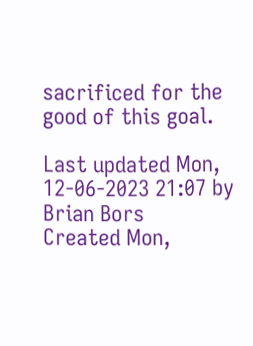sacrificed for the good of this goal.

Last updated Mon, 12-06-2023 21:07 by Brian Bors
Created Mon,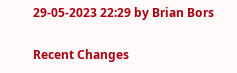29-05-2023 22:29 by Brian Bors

Recent Changes